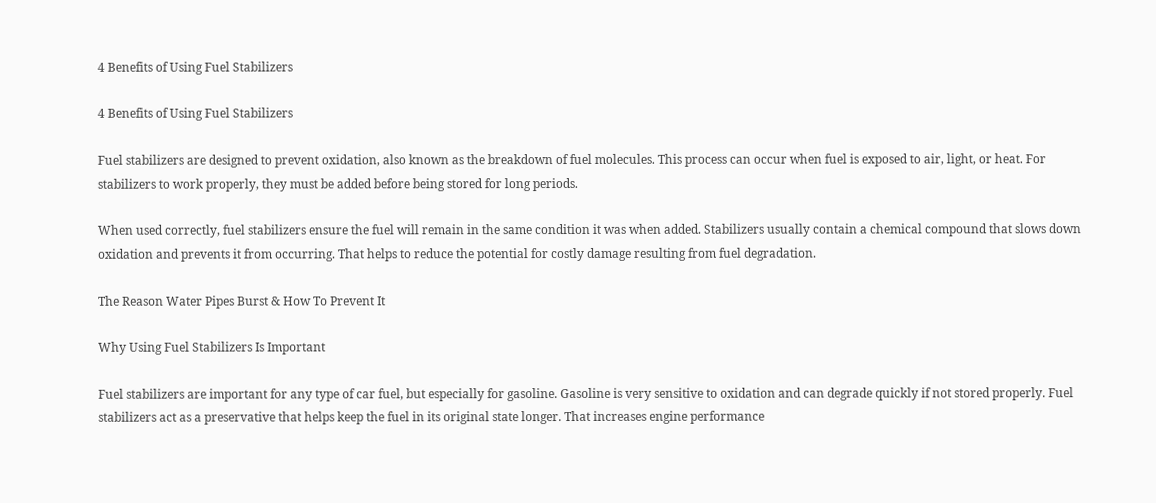4 Benefits of Using Fuel Stabilizers

4 Benefits of Using Fuel Stabilizers

Fuel stabilizers are designed to prevent oxidation, also known as the breakdown of fuel molecules. This process can occur when fuel is exposed to air, light, or heat. For stabilizers to work properly, they must be added before being stored for long periods.

When used correctly, fuel stabilizers ensure the fuel will remain in the same condition it was when added. Stabilizers usually contain a chemical compound that slows down oxidation and prevents it from occurring. That helps to reduce the potential for costly damage resulting from fuel degradation.

The Reason Water Pipes Burst & How To Prevent It

Why Using Fuel Stabilizers Is Important

Fuel stabilizers are important for any type of car fuel, but especially for gasoline. Gasoline is very sensitive to oxidation and can degrade quickly if not stored properly. Fuel stabilizers act as a preservative that helps keep the fuel in its original state longer. That increases engine performance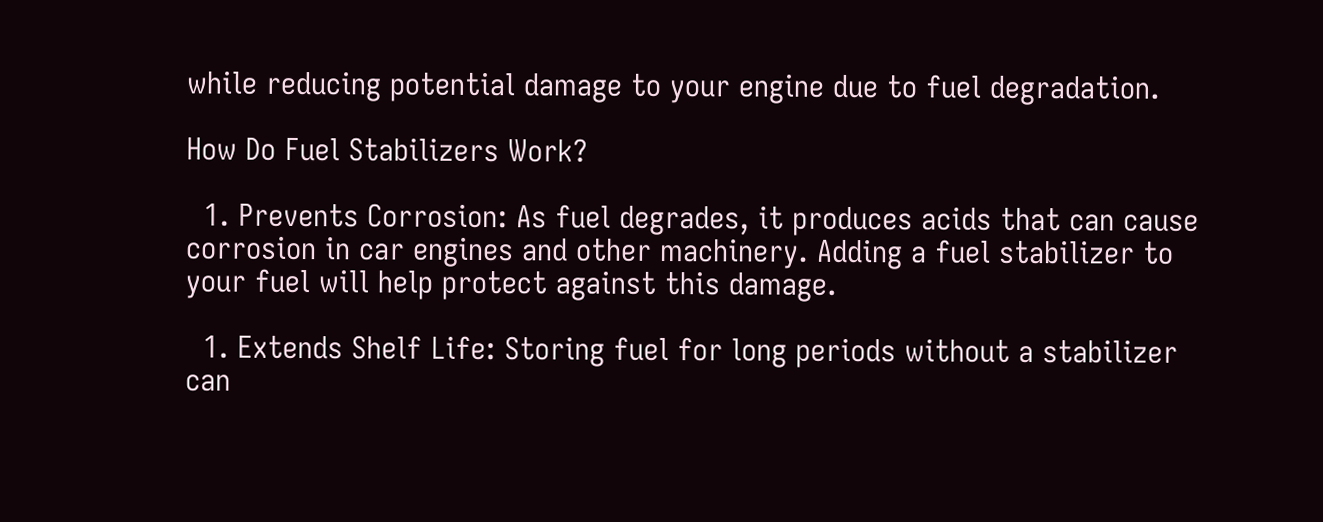while reducing potential damage to your engine due to fuel degradation.

How Do Fuel Stabilizers Work?

  1. Prevents Corrosion: As fuel degrades, it produces acids that can cause corrosion in car engines and other machinery. Adding a fuel stabilizer to your fuel will help protect against this damage.

  1. Extends Shelf Life: Storing fuel for long periods without a stabilizer can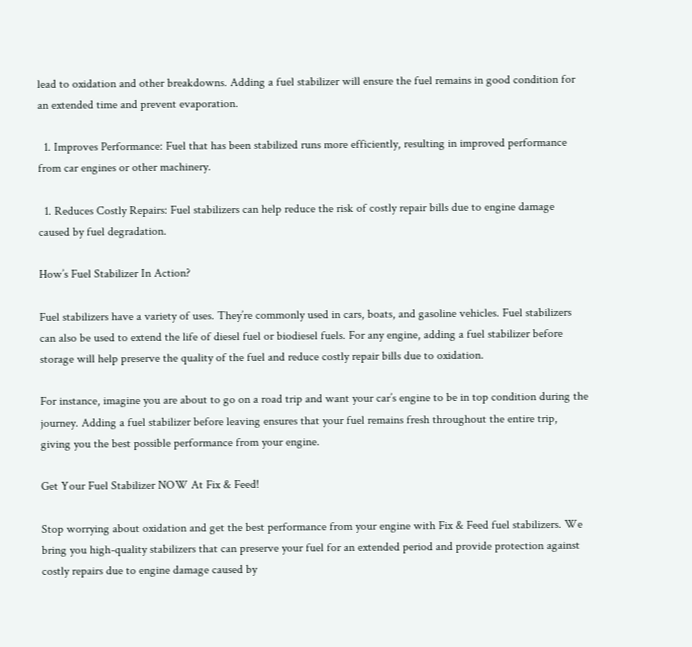lead to oxidation and other breakdowns. Adding a fuel stabilizer will ensure the fuel remains in good condition for an extended time and prevent evaporation.

  1. Improves Performance: Fuel that has been stabilized runs more efficiently, resulting in improved performance from car engines or other machinery.

  1. Reduces Costly Repairs: Fuel stabilizers can help reduce the risk of costly repair bills due to engine damage caused by fuel degradation.

How’s Fuel Stabilizer In Action?

Fuel stabilizers have a variety of uses. They’re commonly used in cars, boats, and gasoline vehicles. Fuel stabilizers can also be used to extend the life of diesel fuel or biodiesel fuels. For any engine, adding a fuel stabilizer before storage will help preserve the quality of the fuel and reduce costly repair bills due to oxidation.

For instance, imagine you are about to go on a road trip and want your car’s engine to be in top condition during the journey. Adding a fuel stabilizer before leaving ensures that your fuel remains fresh throughout the entire trip, giving you the best possible performance from your engine.

Get Your Fuel Stabilizer NOW At Fix & Feed!

Stop worrying about oxidation and get the best performance from your engine with Fix & Feed fuel stabilizers. We bring you high-quality stabilizers that can preserve your fuel for an extended period and provide protection against costly repairs due to engine damage caused by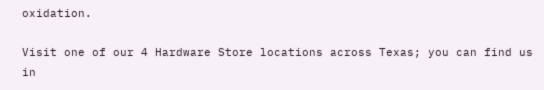oxidation.

Visit one of our 4 Hardware Store locations across Texas; you can find us in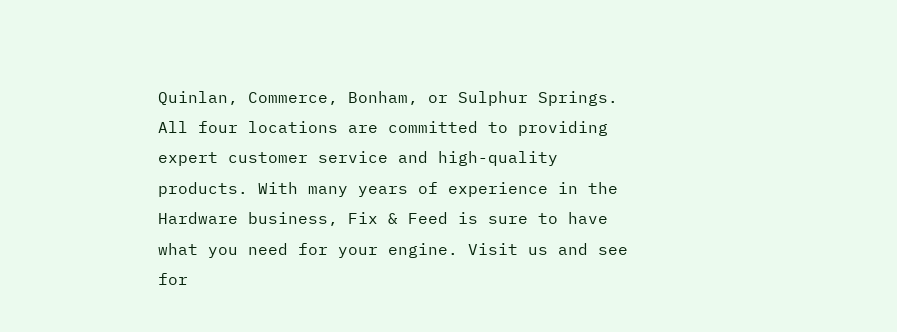Quinlan, Commerce, Bonham, or Sulphur Springs. All four locations are committed to providing expert customer service and high-quality products. With many years of experience in the Hardware business, Fix & Feed is sure to have what you need for your engine. Visit us and see for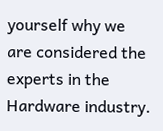yourself why we are considered the experts in the Hardware industry.